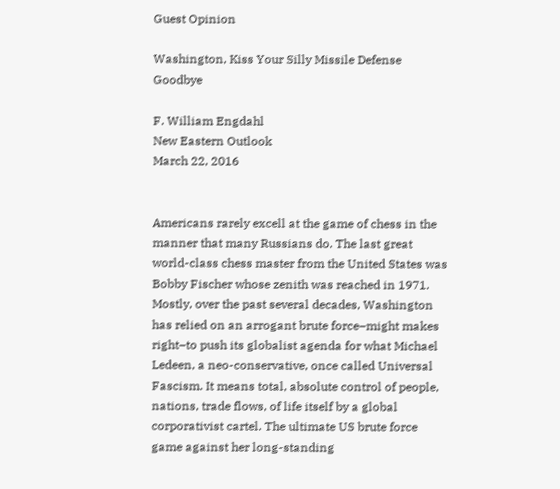Guest Opinion

Washington, Kiss Your Silly Missile Defense Goodbye

F. William Engdahl
New Eastern Outlook
March 22, 2016


Americans rarely excell at the game of chess in the manner that many Russians do. The last great world-class chess master from the United States was Bobby Fischer whose zenith was reached in 1971. Mostly, over the past several decades, Washington has relied on an arrogant brute force–might makes right–to push its globalist agenda for what Michael Ledeen, a neo-conservative, once called Universal Fascism. It means total, absolute control of people, nations, trade flows, of life itself by a global corporativist cartel. The ultimate US brute force game against her long-standing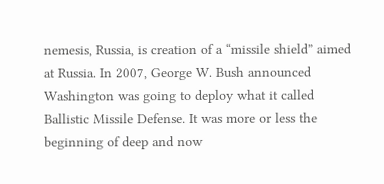nemesis, Russia, is creation of a “missile shield” aimed at Russia. In 2007, George W. Bush announced Washington was going to deploy what it called Ballistic Missile Defense. It was more or less the beginning of deep and now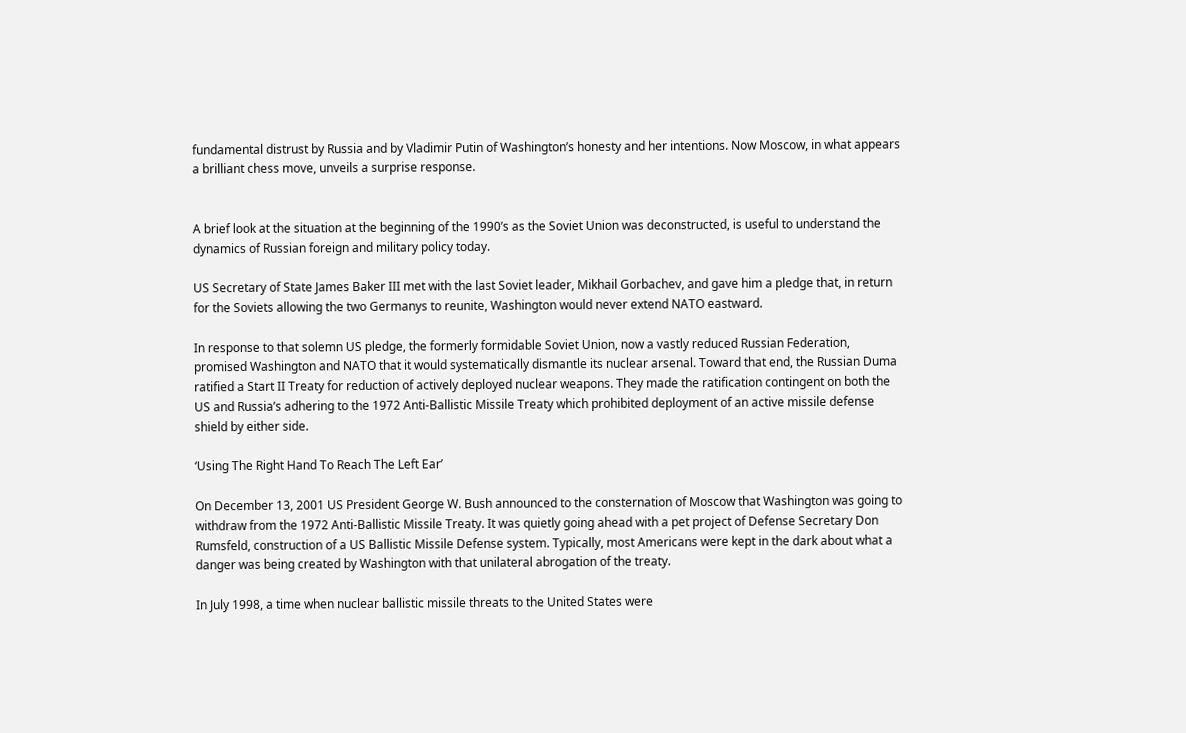fundamental distrust by Russia and by Vladimir Putin of Washington’s honesty and her intentions. Now Moscow, in what appears a brilliant chess move, unveils a surprise response.


A brief look at the situation at the beginning of the 1990’s as the Soviet Union was deconstructed, is useful to understand the dynamics of Russian foreign and military policy today.

US Secretary of State James Baker III met with the last Soviet leader, Mikhail Gorbachev, and gave him a pledge that, in return for the Soviets allowing the two Germanys to reunite, Washington would never extend NATO eastward.

In response to that solemn US pledge, the formerly formidable Soviet Union, now a vastly reduced Russian Federation, promised Washington and NATO that it would systematically dismantle its nuclear arsenal. Toward that end, the Russian Duma ratified a Start II Treaty for reduction of actively deployed nuclear weapons. They made the ratification contingent on both the US and Russia’s adhering to the 1972 Anti-Ballistic Missile Treaty which prohibited deployment of an active missile defense shield by either side.

‘Using The Right Hand To Reach The Left Ear’

On December 13, 2001 US President George W. Bush announced to the consternation of Moscow that Washington was going to withdraw from the 1972 Anti-Ballistic Missile Treaty. It was quietly going ahead with a pet project of Defense Secretary Don Rumsfeld, construction of a US Ballistic Missile Defense system. Typically, most Americans were kept in the dark about what a danger was being created by Washington with that unilateral abrogation of the treaty.

In July 1998, a time when nuclear ballistic missile threats to the United States were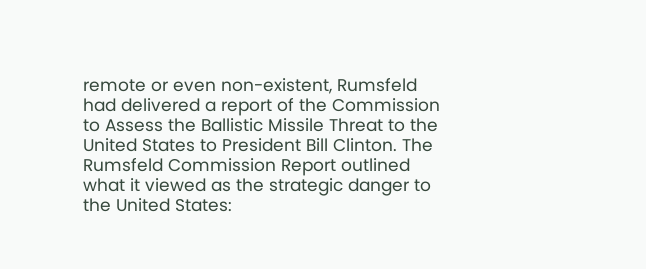remote or even non-existent, Rumsfeld had delivered a report of the Commission to Assess the Ballistic Missile Threat to the United States to President Bill Clinton. The Rumsfeld Commission Report outlined what it viewed as the strategic danger to the United States: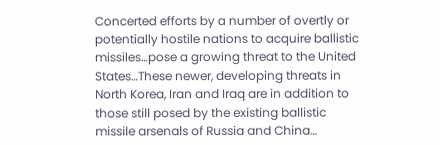Concerted efforts by a number of overtly or potentially hostile nations to acquire ballistic missiles…pose a growing threat to the United States…These newer, developing threats in North Korea, Iran and Iraq are in addition to those still posed by the existing ballistic missile arsenals of Russia and China…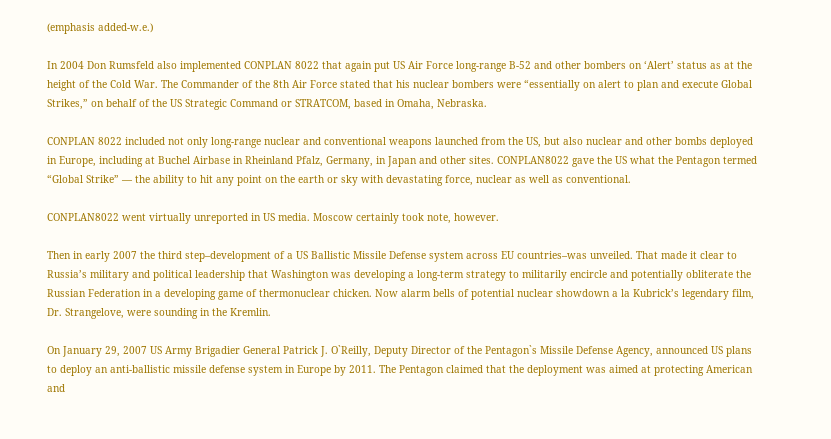(emphasis added-w.e.)

In 2004 Don Rumsfeld also implemented CONPLAN 8022 that again put US Air Force long-range B-52 and other bombers on ‘Alert’ status as at the height of the Cold War. The Commander of the 8th Air Force stated that his nuclear bombers were “essentially on alert to plan and execute Global Strikes,” on behalf of the US Strategic Command or STRATCOM, based in Omaha, Nebraska.

CONPLAN 8022 included not only long-range nuclear and conventional weapons launched from the US, but also nuclear and other bombs deployed in Europe, including at Buchel Airbase in Rheinland Pfalz, Germany, in Japan and other sites. CONPLAN8022 gave the US what the Pentagon termed “Global Strike” — the ability to hit any point on the earth or sky with devastating force, nuclear as well as conventional.

CONPLAN8022 went virtually unreported in US media. Moscow certainly took note, however.

Then in early 2007 the third step–development of a US Ballistic Missile Defense system across EU countries–was unveiled. That made it clear to Russia’s military and political leadership that Washington was developing a long-term strategy to militarily encircle and potentially obliterate the Russian Federation in a developing game of thermonuclear chicken. Now alarm bells of potential nuclear showdown a la Kubrick’s legendary film, Dr. Strangelove, were sounding in the Kremlin.

On January 29, 2007 US Army Brigadier General Patrick J. O`Reilly, Deputy Director of the Pentagon`s Missile Defense Agency, announced US plans to deploy an anti-ballistic missile defense system in Europe by 2011. The Pentagon claimed that the deployment was aimed at protecting American and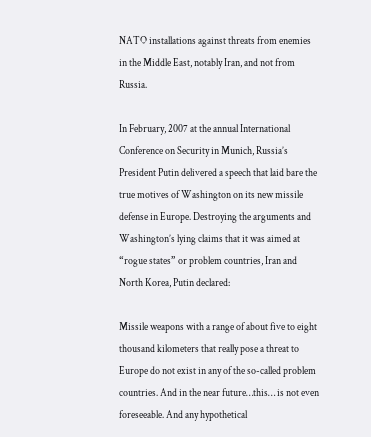NATO installations against threats from enemies in the Middle East, notably Iran, and not from Russia.

In February, 2007 at the annual International Conference on Security in Munich, Russia’s President Putin delivered a speech that laid bare the true motives of Washington on its new missile defense in Europe. Destroying the arguments and Washington’s lying claims that it was aimed at “rogue states” or problem countries, Iran and North Korea, Putin declared:

Missile weapons with a range of about five to eight thousand kilometers that really pose a threat to Europe do not exist in any of the so-called problem countries. And in the near future…this… is not even foreseeable. And any hypothetical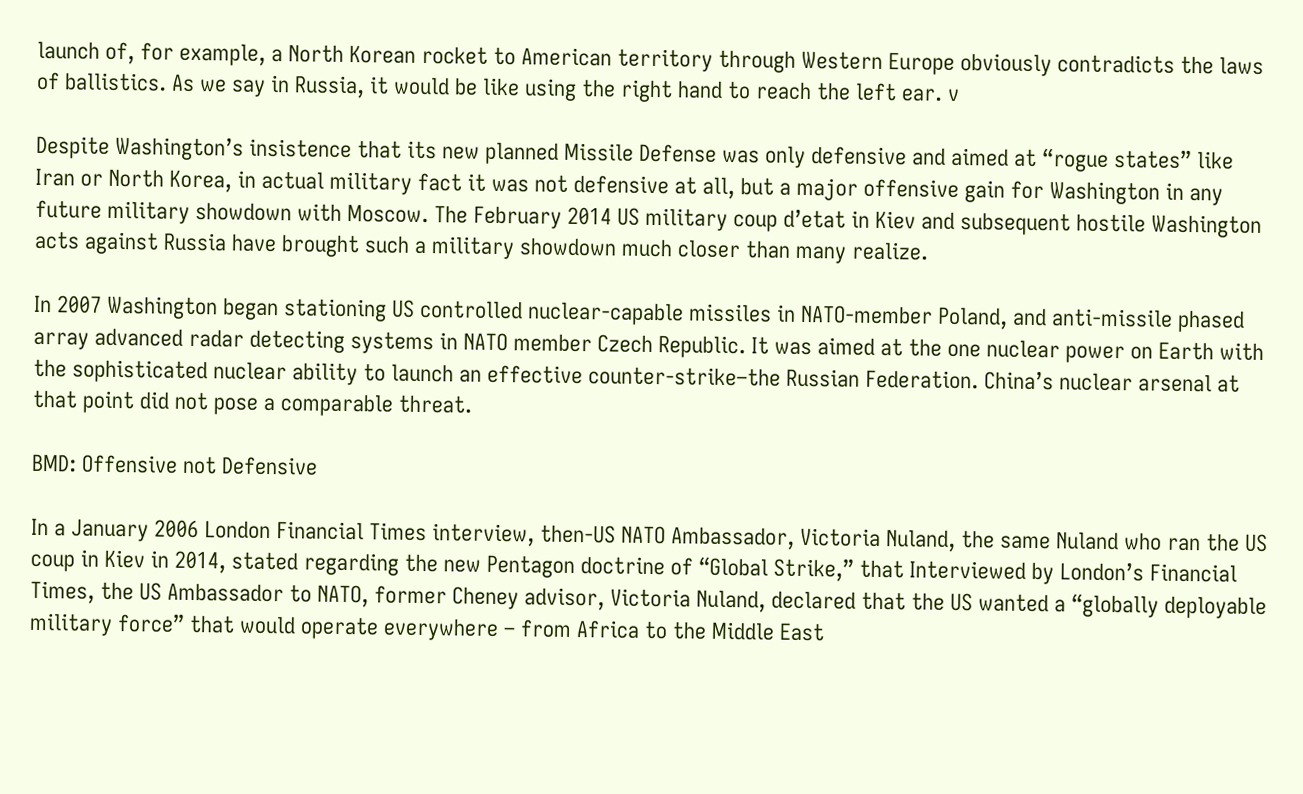launch of, for example, a North Korean rocket to American territory through Western Europe obviously contradicts the laws of ballistics. As we say in Russia, it would be like using the right hand to reach the left ear. v

Despite Washington’s insistence that its new planned Missile Defense was only defensive and aimed at “rogue states” like Iran or North Korea, in actual military fact it was not defensive at all, but a major offensive gain for Washington in any future military showdown with Moscow. The February 2014 US military coup d’etat in Kiev and subsequent hostile Washington acts against Russia have brought such a military showdown much closer than many realize.

In 2007 Washington began stationing US controlled nuclear-capable missiles in NATO-member Poland, and anti-missile phased array advanced radar detecting systems in NATO member Czech Republic. It was aimed at the one nuclear power on Earth with the sophisticated nuclear ability to launch an effective counter-strike–the Russian Federation. China’s nuclear arsenal at that point did not pose a comparable threat.

BMD: Offensive not Defensive

In a January 2006 London Financial Times interview, then-US NATO Ambassador, Victoria Nuland, the same Nuland who ran the US coup in Kiev in 2014, stated regarding the new Pentagon doctrine of “Global Strike,” that Interviewed by London’s Financial Times, the US Ambassador to NATO, former Cheney advisor, Victoria Nuland, declared that the US wanted a “globally deployable military force” that would operate everywhere – from Africa to the Middle East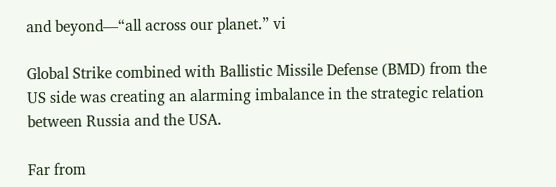and beyond—“all across our planet.” vi

Global Strike combined with Ballistic Missile Defense (BMD) from the US side was creating an alarming imbalance in the strategic relation between Russia and the USA.

Far from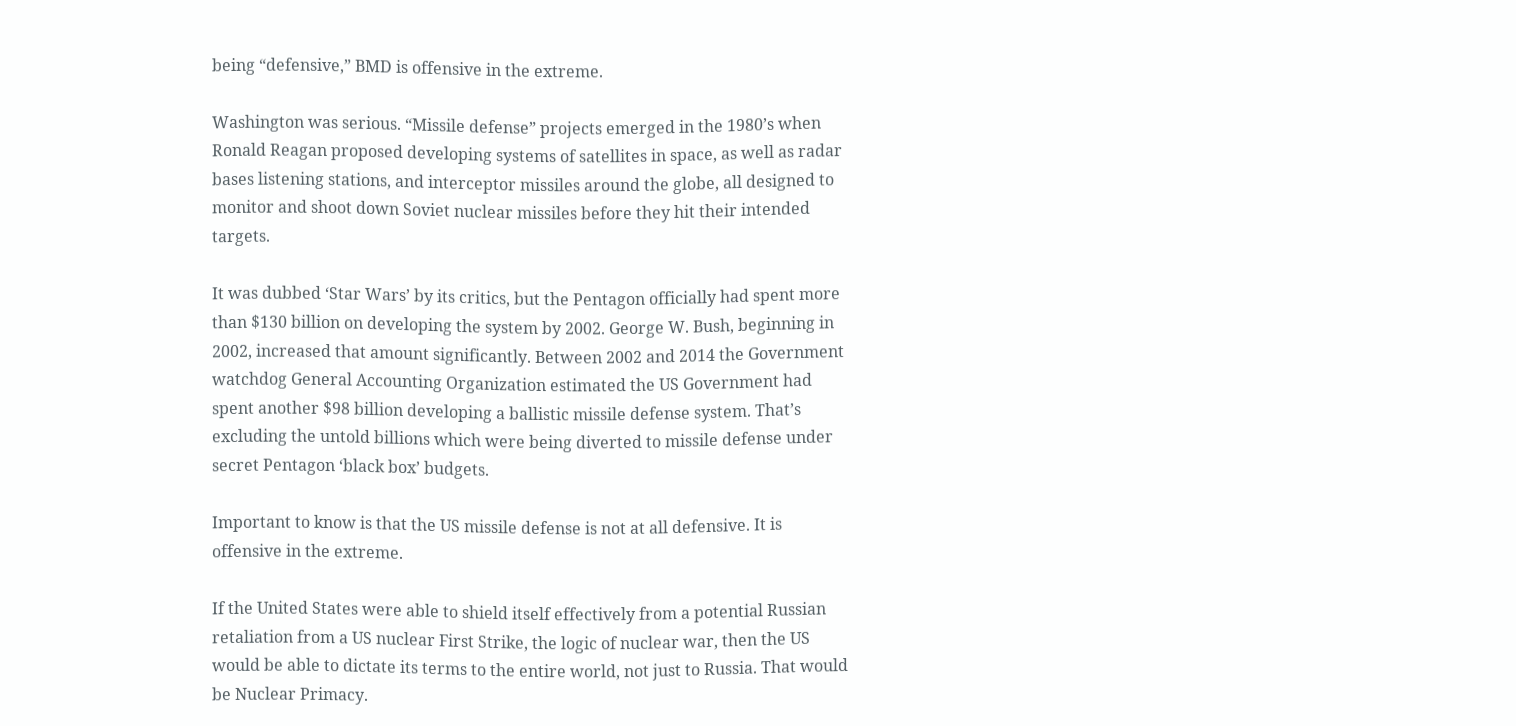being “defensive,” BMD is offensive in the extreme.

Washington was serious. “Missile defense” projects emerged in the 1980’s when Ronald Reagan proposed developing systems of satellites in space, as well as radar bases listening stations, and interceptor missiles around the globe, all designed to monitor and shoot down Soviet nuclear missiles before they hit their intended targets.

It was dubbed ‘Star Wars’ by its critics, but the Pentagon officially had spent more than $130 billion on developing the system by 2002. George W. Bush, beginning in 2002, increased that amount significantly. Between 2002 and 2014 the Government watchdog General Accounting Organization estimated the US Government had spent another $98 billion developing a ballistic missile defense system. That’s excluding the untold billions which were being diverted to missile defense under secret Pentagon ‘black box’ budgets.

Important to know is that the US missile defense is not at all defensive. It is offensive in the extreme.

If the United States were able to shield itself effectively from a potential Russian retaliation from a US nuclear First Strike, the logic of nuclear war, then the US would be able to dictate its terms to the entire world, not just to Russia. That would be Nuclear Primacy.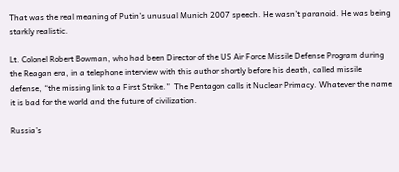That was the real meaning of Putin’s unusual Munich 2007 speech. He wasn’t paranoid. He was being starkly realistic.

Lt. Colonel Robert Bowman, who had been Director of the US Air Force Missile Defense Program during the Reagan era, in a telephone interview with this author shortly before his death, called missile defense, “the missing link to a First Strike.”  The Pentagon calls it Nuclear Primacy. Whatever the name it is bad for the world and the future of civilization.

Russia’s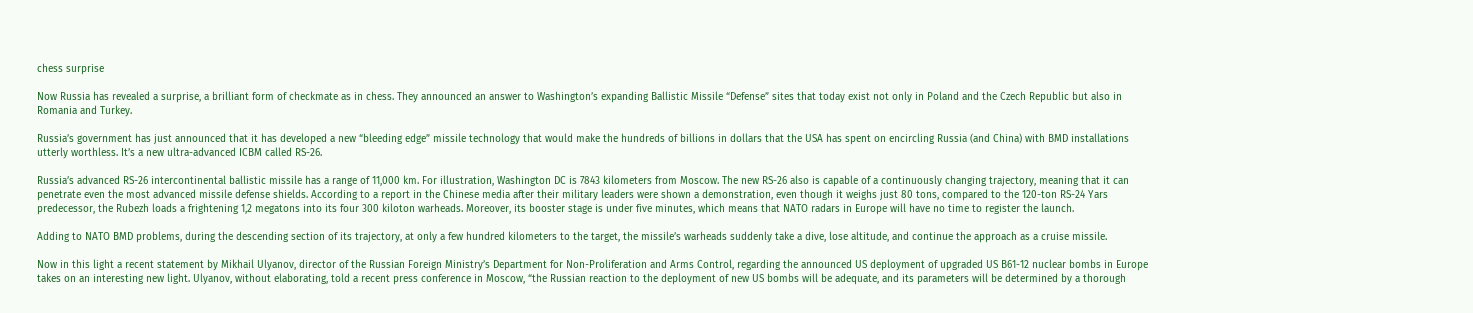chess surprise

Now Russia has revealed a surprise, a brilliant form of checkmate as in chess. They announced an answer to Washington’s expanding Ballistic Missile “Defense” sites that today exist not only in Poland and the Czech Republic but also in Romania and Turkey.

Russia’s government has just announced that it has developed a new “bleeding edge” missile technology that would make the hundreds of billions in dollars that the USA has spent on encircling Russia (and China) with BMD installations utterly worthless. It’s a new ultra-advanced ICBM called RS-26.

Russia’s advanced RS-26 intercontinental ballistic missile has a range of 11,000 km. For illustration, Washington DC is 7843 kilometers from Moscow. The new RS-26 also is capable of a continuously changing trajectory, meaning that it can penetrate even the most advanced missile defense shields. According to a report in the Chinese media after their military leaders were shown a demonstration, even though it weighs just 80 tons, compared to the 120-ton RS-24 Yars predecessor, the Rubezh loads a frightening 1,2 megatons into its four 300 kiloton warheads. Moreover, its booster stage is under five minutes, which means that NATO radars in Europe will have no time to register the launch.

Adding to NATO BMD problems, during the descending section of its trajectory, at only a few hundred kilometers to the target, the missile’s warheads suddenly take a dive, lose altitude, and continue the approach as a cruise missile.

Now in this light a recent statement by Mikhail Ulyanov, director of the Russian Foreign Ministry’s Department for Non-Proliferation and Arms Control, regarding the announced US deployment of upgraded US B61-12 nuclear bombs in Europe takes on an interesting new light. Ulyanov, without elaborating, told a recent press conference in Moscow, “the Russian reaction to the deployment of new US bombs will be adequate, and its parameters will be determined by a thorough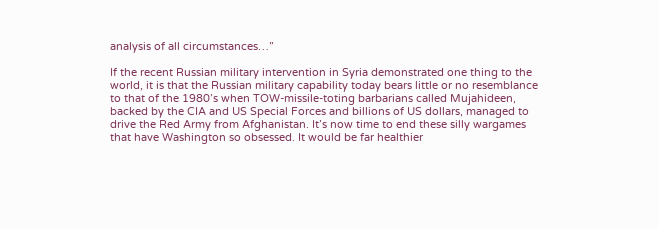analysis of all circumstances…”

If the recent Russian military intervention in Syria demonstrated one thing to the world, it is that the Russian military capability today bears little or no resemblance to that of the 1980’s when TOW-missile-toting barbarians called Mujahideen, backed by the CIA and US Special Forces and billions of US dollars, managed to drive the Red Army from Afghanistan. It’s now time to end these silly wargames that have Washington so obsessed. It would be far healthier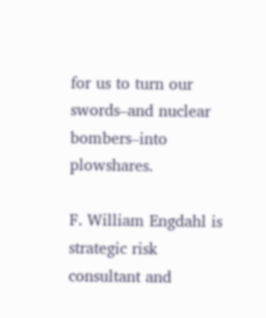for us to turn our swords–and nuclear bombers–into plowshares.

F. William Engdahl is strategic risk consultant and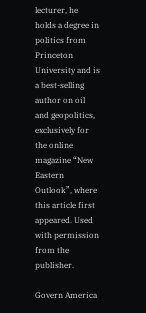lecturer, he holds a degree in politics from Princeton University and is a best-selling author on oil and geopolitics, exclusively for the online magazine “New Eastern Outlook”, where this article first appeared. Used with permission from the publisher.

Govern America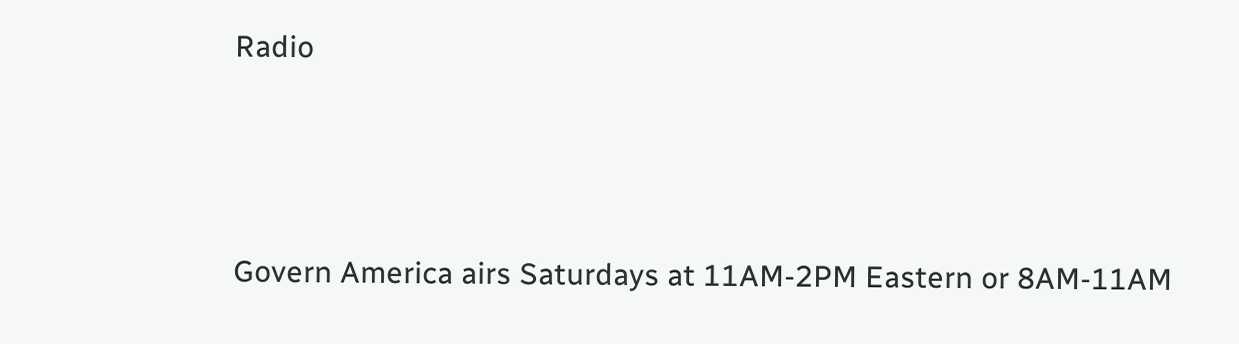Radio




Govern America airs Saturdays at 11AM-2PM Eastern or 8AM-11AM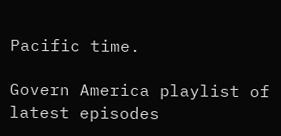Pacific time.

Govern America playlist of latest episodes